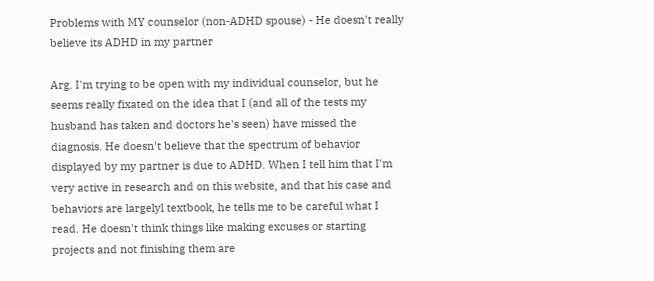Problems with MY counselor (non-ADHD spouse) - He doesn't really believe its ADHD in my partner

Arg. I'm trying to be open with my individual counselor, but he seems really fixated on the idea that I (and all of the tests my husband has taken and doctors he's seen) have missed the diagnosis. He doesn't believe that the spectrum of behavior displayed by my partner is due to ADHD. When I tell him that I'm very active in research and on this website, and that his case and behaviors are largelyl textbook, he tells me to be careful what I read. He doesn't think things like making excuses or starting projects and not finishing them are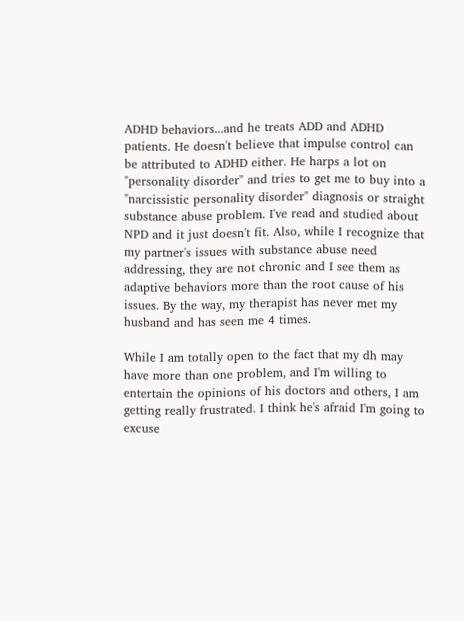ADHD behaviors...and he treats ADD and ADHD patients. He doesn't believe that impulse control can be attributed to ADHD either. He harps a lot on "personality disorder" and tries to get me to buy into a "narcissistic personality disorder" diagnosis or straight substance abuse problem. I've read and studied about NPD and it just doesn't fit. Also, while I recognize that my partner's issues with substance abuse need addressing, they are not chronic and I see them as adaptive behaviors more than the root cause of his issues. By the way, my therapist has never met my husband and has seen me 4 times.

While I am totally open to the fact that my dh may have more than one problem, and I'm willing to entertain the opinions of his doctors and others, I am getting really frustrated. I think he's afraid I'm going to excuse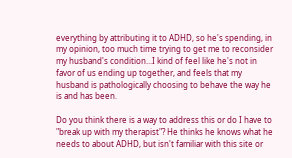everything by attributing it to ADHD, so he's spending, in my opinion, too much time trying to get me to reconsider my husband's condition...I kind of feel like he's not in favor of us ending up together, and feels that my husband is pathologically choosing to behave the way he is and has been.

Do you think there is a way to address this or do I have to "break up with my therapist"? He thinks he knows what he needs to about ADHD, but isn't familiar with this site or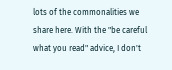lots of the commonalities we share here. With the "be careful what you read" advice, I don't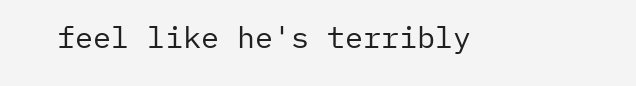feel like he's terribly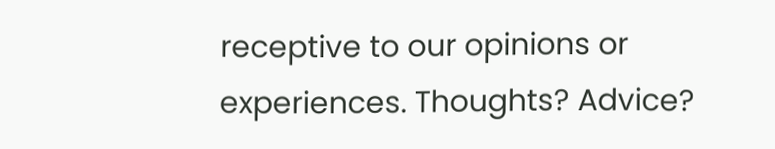receptive to our opinions or experiences. Thoughts? Advice?